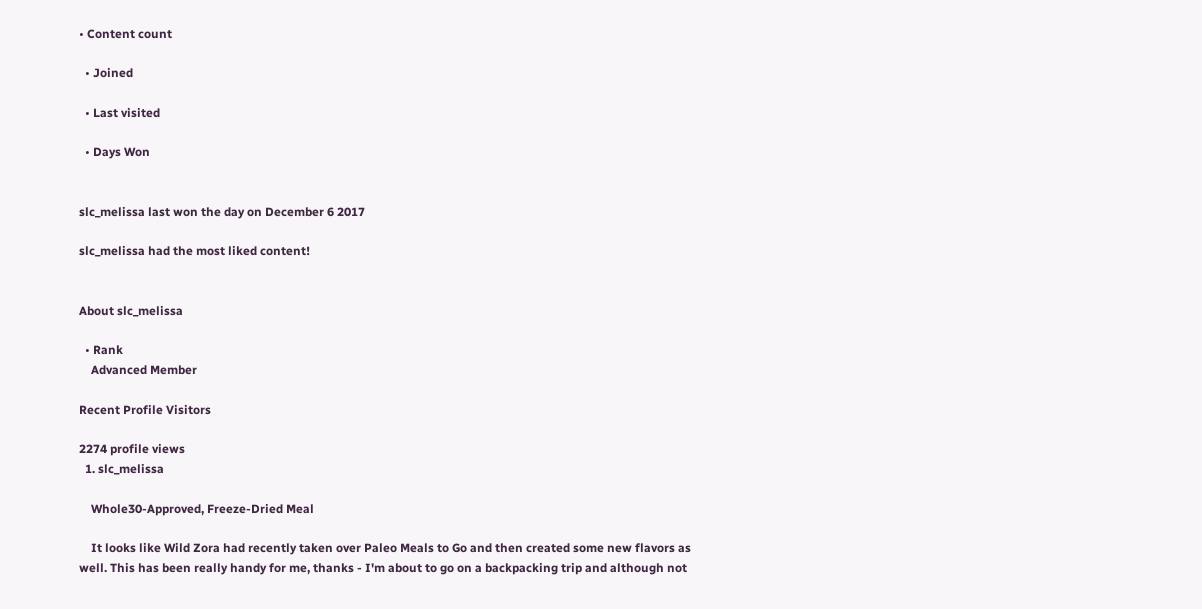• Content count

  • Joined

  • Last visited

  • Days Won


slc_melissa last won the day on December 6 2017

slc_melissa had the most liked content!


About slc_melissa

  • Rank
    Advanced Member

Recent Profile Visitors

2274 profile views
  1. slc_melissa

    Whole30-Approved, Freeze-Dried Meal

    It looks like Wild Zora had recently taken over Paleo Meals to Go and then created some new flavors as well. This has been really handy for me, thanks - I'm about to go on a backpacking trip and although not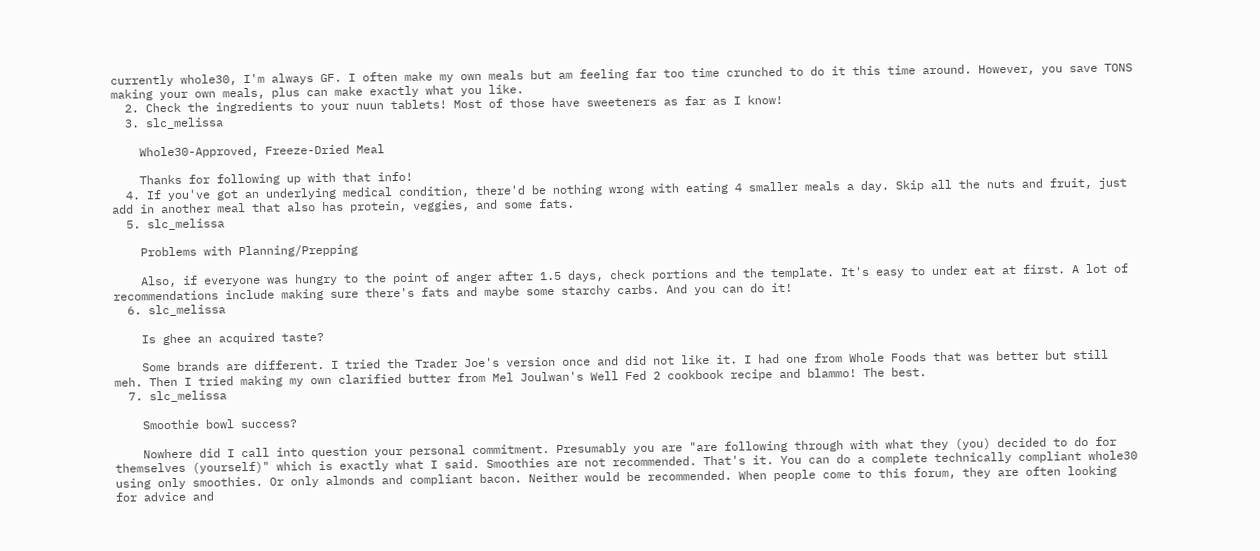currently whole30, I'm always GF. I often make my own meals but am feeling far too time crunched to do it this time around. However, you save TONS making your own meals, plus can make exactly what you like.
  2. Check the ingredients to your nuun tablets! Most of those have sweeteners as far as I know!
  3. slc_melissa

    Whole30-Approved, Freeze-Dried Meal

    Thanks for following up with that info!
  4. If you've got an underlying medical condition, there'd be nothing wrong with eating 4 smaller meals a day. Skip all the nuts and fruit, just add in another meal that also has protein, veggies, and some fats.
  5. slc_melissa

    Problems with Planning/Prepping

    Also, if everyone was hungry to the point of anger after 1.5 days, check portions and the template. It's easy to under eat at first. A lot of recommendations include making sure there's fats and maybe some starchy carbs. And you can do it!
  6. slc_melissa

    Is ghee an acquired taste?

    Some brands are different. I tried the Trader Joe's version once and did not like it. I had one from Whole Foods that was better but still meh. Then I tried making my own clarified butter from Mel Joulwan's Well Fed 2 cookbook recipe and blammo! The best.
  7. slc_melissa

    Smoothie bowl success?

    Nowhere did I call into question your personal commitment. Presumably you are "are following through with what they (you) decided to do for themselves (yourself)" which is exactly what I said. Smoothies are not recommended. That's it. You can do a complete technically compliant whole30 using only smoothies. Or only almonds and compliant bacon. Neither would be recommended. When people come to this forum, they are often looking for advice and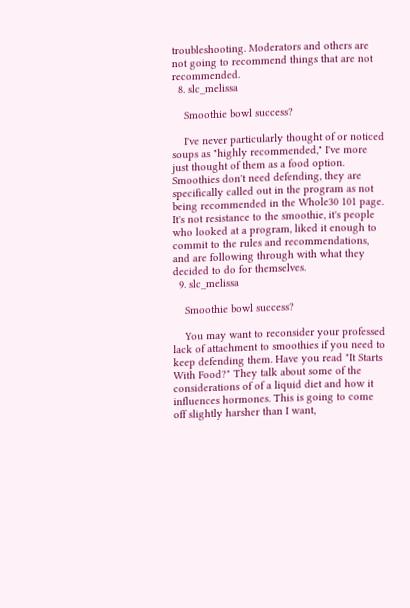troubleshooting. Moderators and others are not going to recommend things that are not recommended.
  8. slc_melissa

    Smoothie bowl success?

    I've never particularly thought of or noticed soups as "highly recommended," I've more just thought of them as a food option. Smoothies don't need defending, they are specifically called out in the program as not being recommended in the Whole30 101 page. It's not resistance to the smoothie, it's people who looked at a program, liked it enough to commit to the rules and recommendations, and are following through with what they decided to do for themselves.
  9. slc_melissa

    Smoothie bowl success?

    You may want to reconsider your professed lack of attachment to smoothies if you need to keep defending them. Have you read "It Starts With Food?" They talk about some of the considerations of of a liquid diet and how it influences hormones. This is going to come off slightly harsher than I want,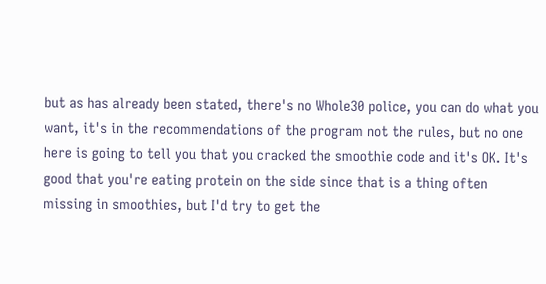but as has already been stated, there's no Whole30 police, you can do what you want, it's in the recommendations of the program not the rules, but no one here is going to tell you that you cracked the smoothie code and it's OK. It's good that you're eating protein on the side since that is a thing often missing in smoothies, but I'd try to get the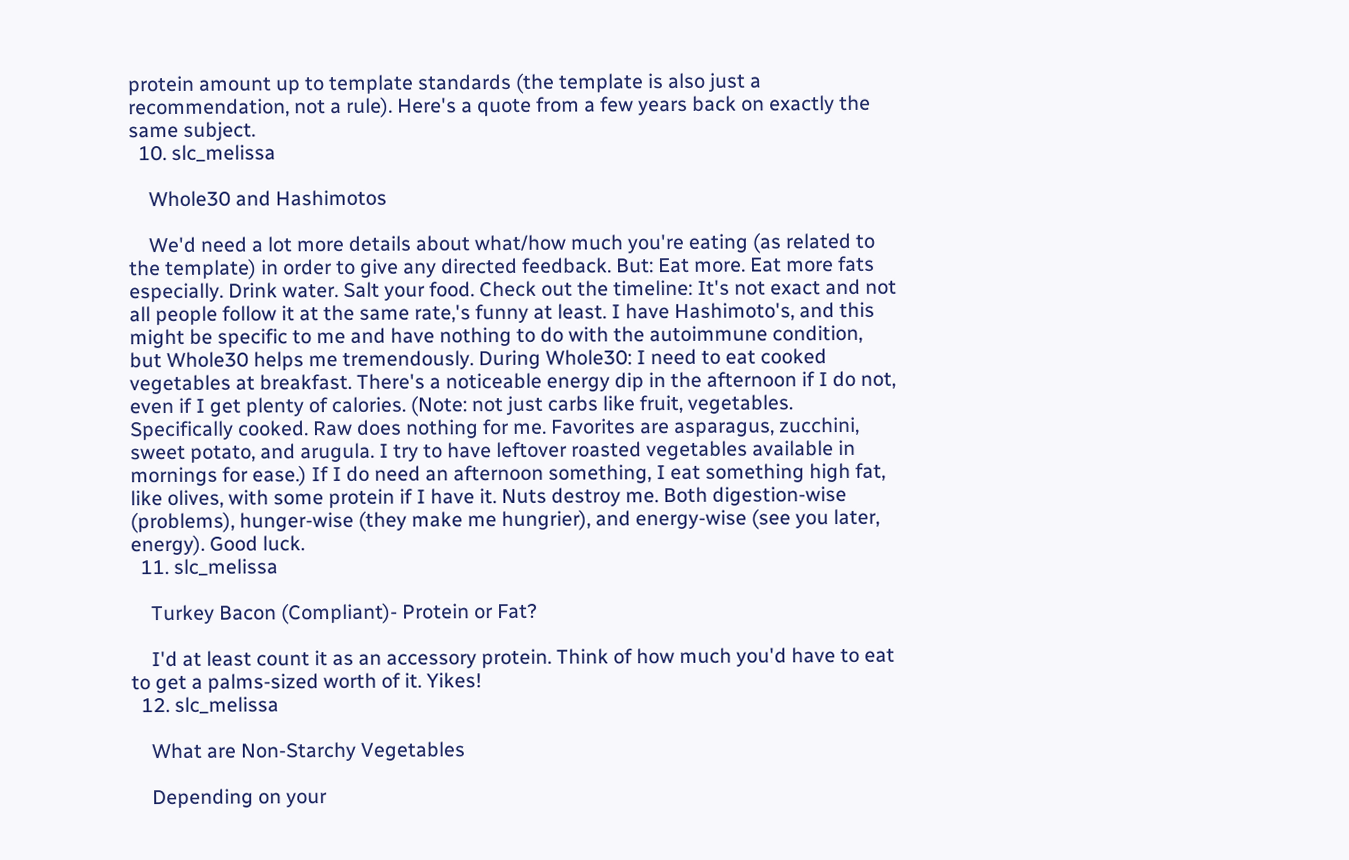protein amount up to template standards (the template is also just a recommendation, not a rule). Here's a quote from a few years back on exactly the same subject.
  10. slc_melissa

    Whole30 and Hashimotos

    We'd need a lot more details about what/how much you're eating (as related to the template) in order to give any directed feedback. But: Eat more. Eat more fats especially. Drink water. Salt your food. Check out the timeline: It's not exact and not all people follow it at the same rate,'s funny at least. I have Hashimoto's, and this might be specific to me and have nothing to do with the autoimmune condition, but Whole30 helps me tremendously. During Whole30: I need to eat cooked vegetables at breakfast. There's a noticeable energy dip in the afternoon if I do not, even if I get plenty of calories. (Note: not just carbs like fruit, vegetables. Specifically cooked. Raw does nothing for me. Favorites are asparagus, zucchini, sweet potato, and arugula. I try to have leftover roasted vegetables available in mornings for ease.) If I do need an afternoon something, I eat something high fat, like olives, with some protein if I have it. Nuts destroy me. Both digestion-wise (problems), hunger-wise (they make me hungrier), and energy-wise (see you later, energy). Good luck.
  11. slc_melissa

    Turkey Bacon (Compliant)- Protein or Fat?

    I'd at least count it as an accessory protein. Think of how much you'd have to eat to get a palms-sized worth of it. Yikes!
  12. slc_melissa

    What are Non-Starchy Vegetables

    Depending on your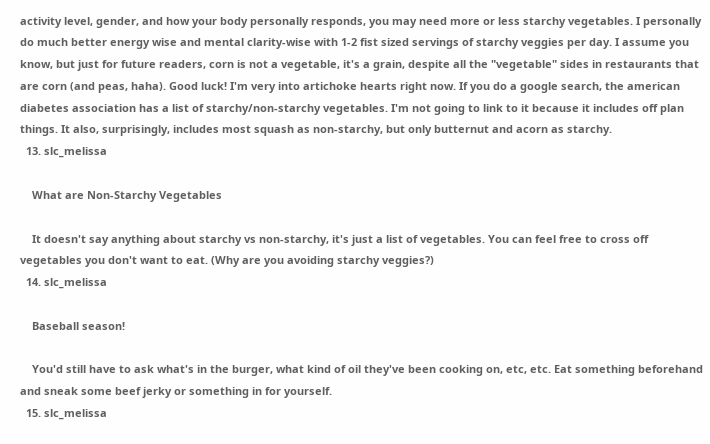activity level, gender, and how your body personally responds, you may need more or less starchy vegetables. I personally do much better energy wise and mental clarity-wise with 1-2 fist sized servings of starchy veggies per day. I assume you know, but just for future readers, corn is not a vegetable, it's a grain, despite all the "vegetable" sides in restaurants that are corn (and peas, haha). Good luck! I'm very into artichoke hearts right now. If you do a google search, the american diabetes association has a list of starchy/non-starchy vegetables. I'm not going to link to it because it includes off plan things. It also, surprisingly, includes most squash as non-starchy, but only butternut and acorn as starchy.
  13. slc_melissa

    What are Non-Starchy Vegetables

    It doesn't say anything about starchy vs non-starchy, it's just a list of vegetables. You can feel free to cross off vegetables you don't want to eat. (Why are you avoiding starchy veggies?)
  14. slc_melissa

    Baseball season!

    You'd still have to ask what's in the burger, what kind of oil they've been cooking on, etc, etc. Eat something beforehand and sneak some beef jerky or something in for yourself.
  15. slc_melissa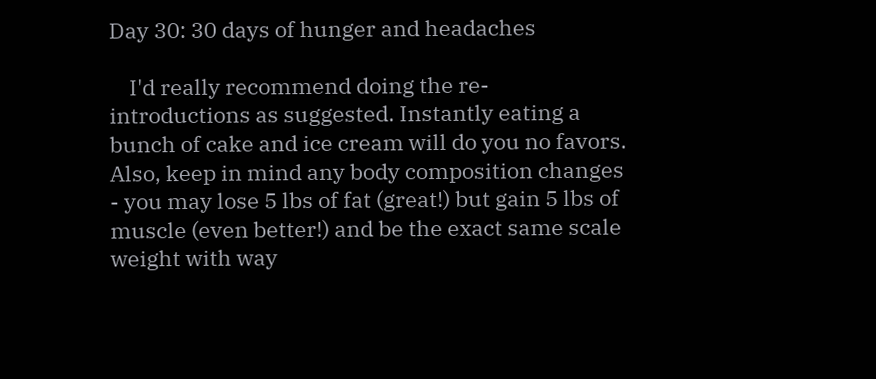Day 30: 30 days of hunger and headaches

    I'd really recommend doing the re-introductions as suggested. Instantly eating a bunch of cake and ice cream will do you no favors. Also, keep in mind any body composition changes - you may lose 5 lbs of fat (great!) but gain 5 lbs of muscle (even better!) and be the exact same scale weight with way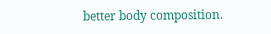better body composition.